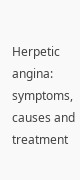Herpetic angina: symptoms, causes and treatment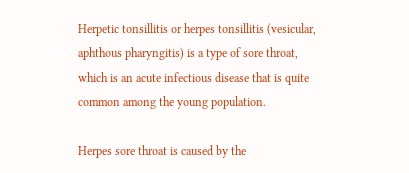Herpetic tonsillitis or herpes tonsillitis (vesicular, aphthous pharyngitis) is a type of sore throat, which is an acute infectious disease that is quite common among the young population.

Herpes sore throat is caused by the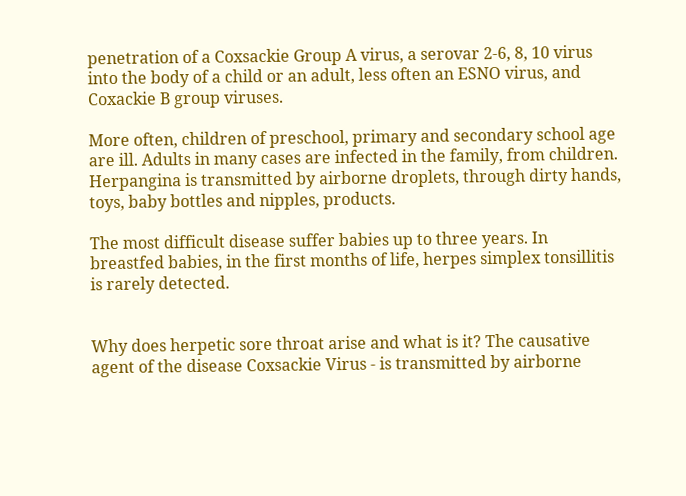penetration of a Coxsackie Group A virus, a serovar 2-6, 8, 10 virus into the body of a child or an adult, less often an ESNO virus, and Coxackie B group viruses.

More often, children of preschool, primary and secondary school age are ill. Adults in many cases are infected in the family, from children. Herpangina is transmitted by airborne droplets, through dirty hands, toys, baby bottles and nipples, products.

The most difficult disease suffer babies up to three years. In breastfed babies, in the first months of life, herpes simplex tonsillitis is rarely detected.


Why does herpetic sore throat arise and what is it? The causative agent of the disease Coxsackie Virus - is transmitted by airborne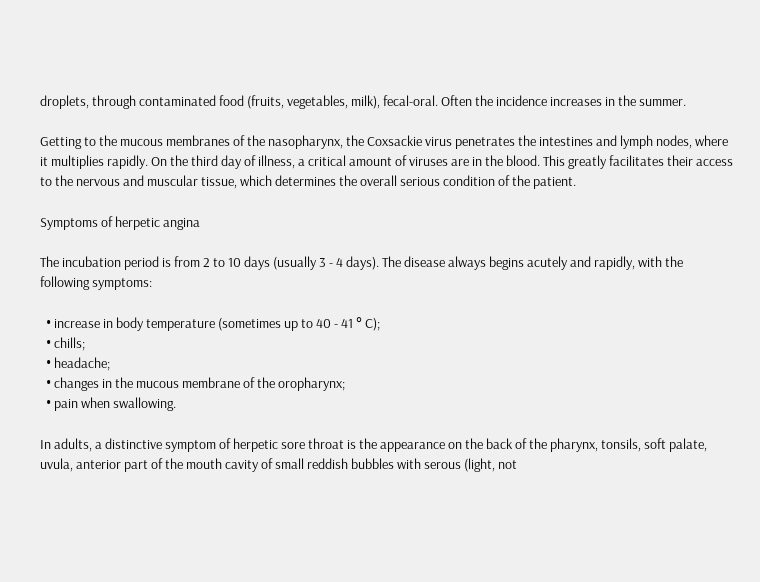droplets, through contaminated food (fruits, vegetables, milk), fecal-oral. Often the incidence increases in the summer.

Getting to the mucous membranes of the nasopharynx, the Coxsackie virus penetrates the intestines and lymph nodes, where it multiplies rapidly. On the third day of illness, a critical amount of viruses are in the blood. This greatly facilitates their access to the nervous and muscular tissue, which determines the overall serious condition of the patient.

Symptoms of herpetic angina

The incubation period is from 2 to 10 days (usually 3 - 4 days). The disease always begins acutely and rapidly, with the following symptoms:

  • increase in body temperature (sometimes up to 40 - 41 ° C);
  • chills;
  • headache;
  • changes in the mucous membrane of the oropharynx;
  • pain when swallowing.

In adults, a distinctive symptom of herpetic sore throat is the appearance on the back of the pharynx, tonsils, soft palate, uvula, anterior part of the mouth cavity of small reddish bubbles with serous (light, not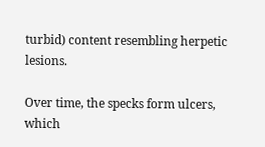turbid) content resembling herpetic lesions.

Over time, the specks form ulcers, which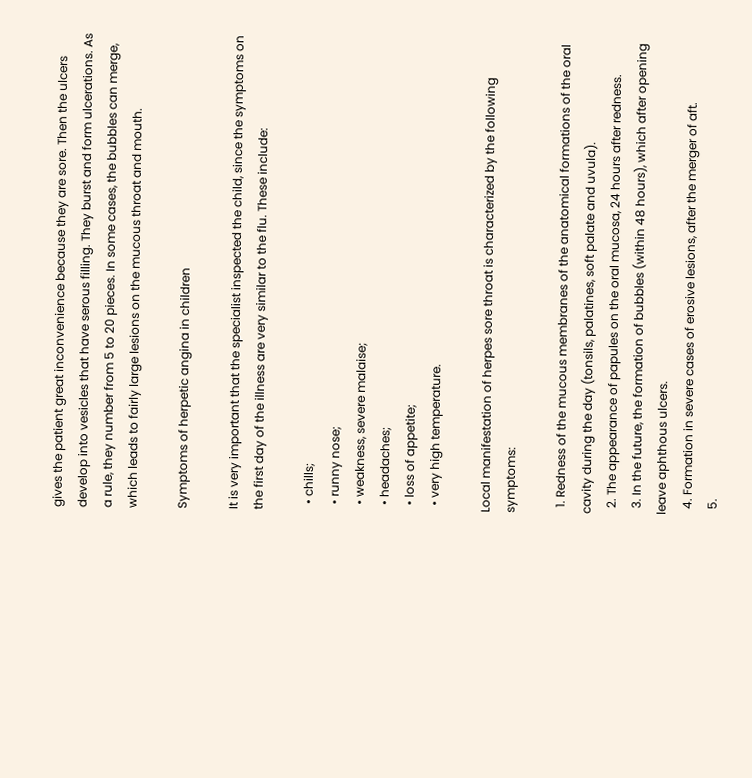gives the patient great inconvenience because they are sore. Then the ulcers develop into vesicles that have serous filling. They burst and form ulcerations. As a rule, they number from 5 to 20 pieces. In some cases, the bubbles can merge, which leads to fairly large lesions on the mucous throat and mouth.

Symptoms of herpetic angina in children

It is very important that the specialist inspected the child, since the symptoms on the first day of the illness are very similar to the flu. These include:

  • chills;
  • runny nose;
  • weakness, severe malaise;
  • headaches;
  • loss of appetite;
  • very high temperature.

Local manifestation of herpes sore throat is characterized by the following symptoms:

  1. Redness of the mucous membranes of the anatomical formations of the oral cavity during the day (tonsils, palatines, soft palate and uvula).
  2. The appearance of papules on the oral mucosa, 24 hours after redness.
  3. In the future, the formation of bubbles (within 48 hours), which after opening leave aphthous ulcers.
  4. Formation in severe cases of erosive lesions, after the merger of aft.
  5.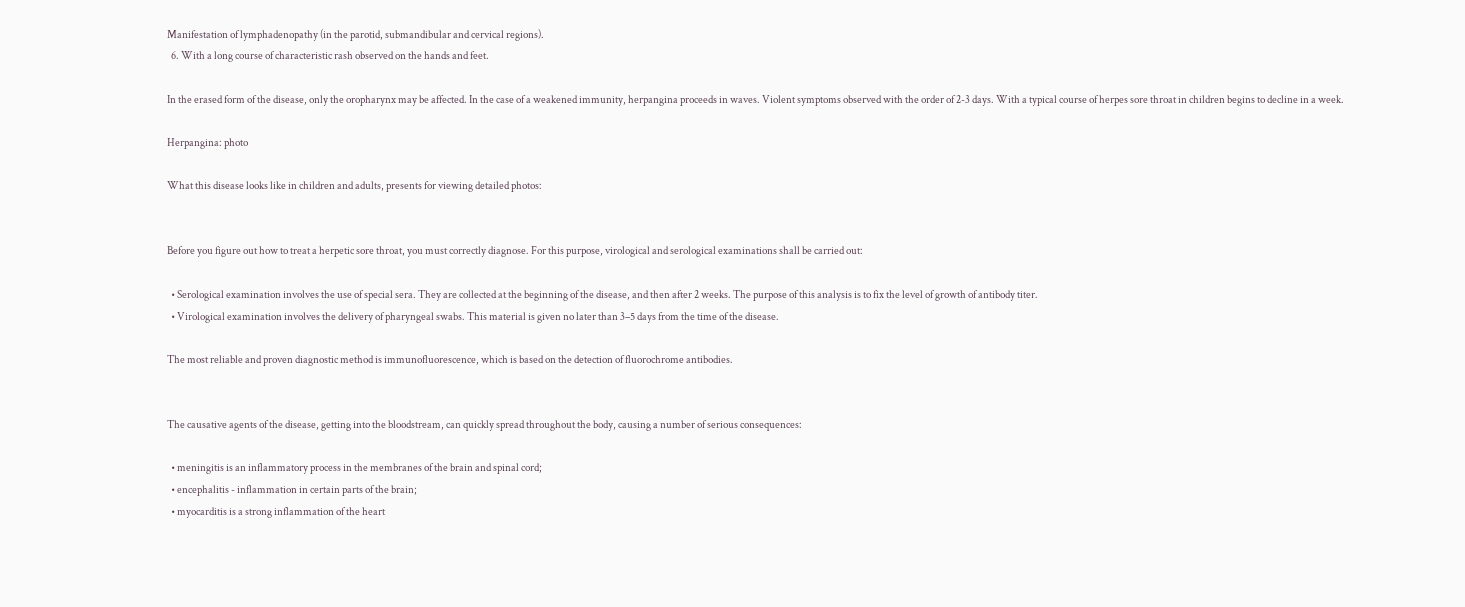Manifestation of lymphadenopathy (in the parotid, submandibular and cervical regions).
  6. With a long course of characteristic rash observed on the hands and feet.

In the erased form of the disease, only the oropharynx may be affected. In the case of a weakened immunity, herpangina proceeds in waves. Violent symptoms observed with the order of 2-3 days. With a typical course of herpes sore throat in children begins to decline in a week.

Herpangina: photo

What this disease looks like in children and adults, presents for viewing detailed photos:


Before you figure out how to treat a herpetic sore throat, you must correctly diagnose. For this purpose, virological and serological examinations shall be carried out:

  • Serological examination involves the use of special sera. They are collected at the beginning of the disease, and then after 2 weeks. The purpose of this analysis is to fix the level of growth of antibody titer.
  • Virological examination involves the delivery of pharyngeal swabs. This material is given no later than 3–5 days from the time of the disease.

The most reliable and proven diagnostic method is immunofluorescence, which is based on the detection of fluorochrome antibodies.


The causative agents of the disease, getting into the bloodstream, can quickly spread throughout the body, causing a number of serious consequences:

  • meningitis is an inflammatory process in the membranes of the brain and spinal cord;
  • encephalitis - inflammation in certain parts of the brain;
  • myocarditis is a strong inflammation of the heart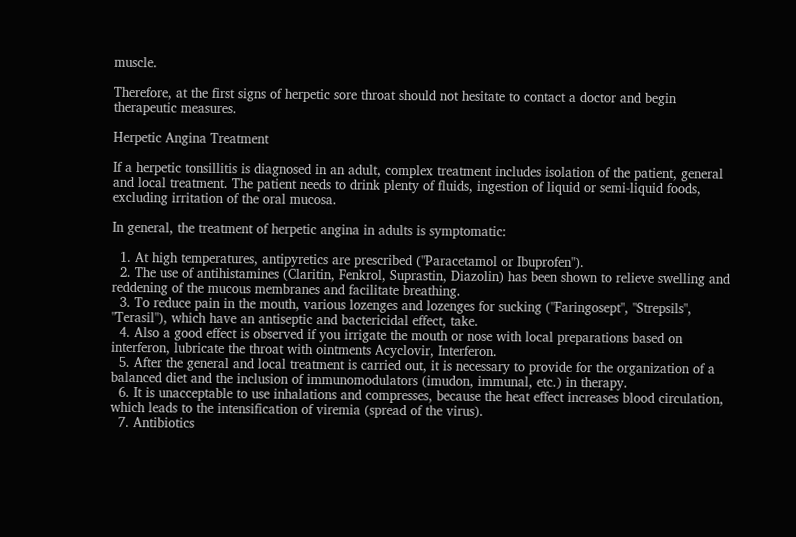muscle.

Therefore, at the first signs of herpetic sore throat should not hesitate to contact a doctor and begin therapeutic measures.

Herpetic Angina Treatment

If a herpetic tonsillitis is diagnosed in an adult, complex treatment includes isolation of the patient, general and local treatment. The patient needs to drink plenty of fluids, ingestion of liquid or semi-liquid foods, excluding irritation of the oral mucosa.

In general, the treatment of herpetic angina in adults is symptomatic:

  1. At high temperatures, antipyretics are prescribed ("Paracetamol or Ibuprofen").
  2. The use of antihistamines (Claritin, Fenkrol, Suprastin, Diazolin) has been shown to relieve swelling and reddening of the mucous membranes and facilitate breathing.
  3. To reduce pain in the mouth, various lozenges and lozenges for sucking ("Faringosept", "Strepsils", "Terasil"), which have an antiseptic and bactericidal effect, take.
  4. Also a good effect is observed if you irrigate the mouth or nose with local preparations based on interferon, lubricate the throat with ointments Acyclovir, Interferon.
  5. After the general and local treatment is carried out, it is necessary to provide for the organization of a balanced diet and the inclusion of immunomodulators (imudon, immunal, etc.) in therapy.
  6. It is unacceptable to use inhalations and compresses, because the heat effect increases blood circulation, which leads to the intensification of viremia (spread of the virus).
  7. Antibiotics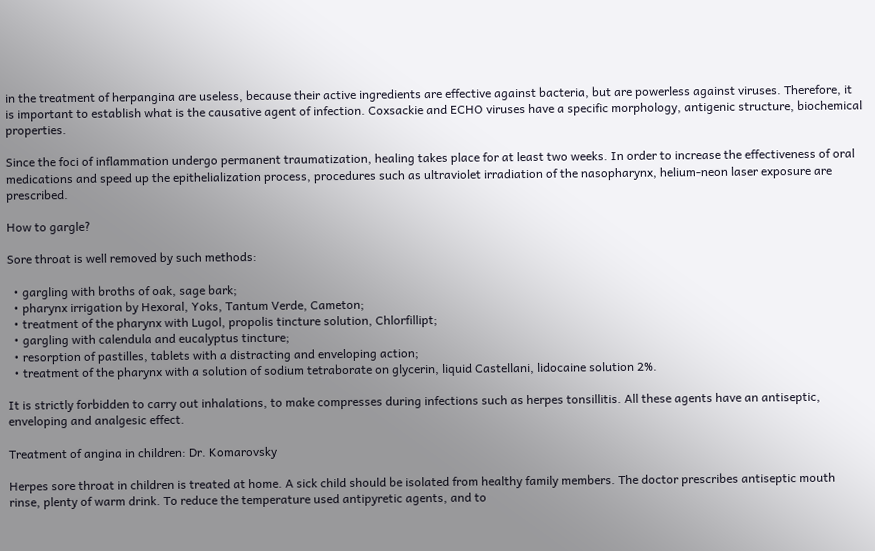in the treatment of herpangina are useless, because their active ingredients are effective against bacteria, but are powerless against viruses. Therefore, it is important to establish what is the causative agent of infection. Coxsackie and ECHO viruses have a specific morphology, antigenic structure, biochemical properties.

Since the foci of inflammation undergo permanent traumatization, healing takes place for at least two weeks. In order to increase the effectiveness of oral medications and speed up the epithelialization process, procedures such as ultraviolet irradiation of the nasopharynx, helium-neon laser exposure are prescribed.

How to gargle?

Sore throat is well removed by such methods:

  • gargling with broths of oak, sage bark;
  • pharynx irrigation by Hexoral, Yoks, Tantum Verde, Cameton;
  • treatment of the pharynx with Lugol, propolis tincture solution, Chlorfillipt;
  • gargling with calendula and eucalyptus tincture;
  • resorption of pastilles, tablets with a distracting and enveloping action;
  • treatment of the pharynx with a solution of sodium tetraborate on glycerin, liquid Castellani, lidocaine solution 2%.

It is strictly forbidden to carry out inhalations, to make compresses during infections such as herpes tonsillitis. All these agents have an antiseptic, enveloping and analgesic effect.

Treatment of angina in children: Dr. Komarovsky

Herpes sore throat in children is treated at home. A sick child should be isolated from healthy family members. The doctor prescribes antiseptic mouth rinse, plenty of warm drink. To reduce the temperature used antipyretic agents, and to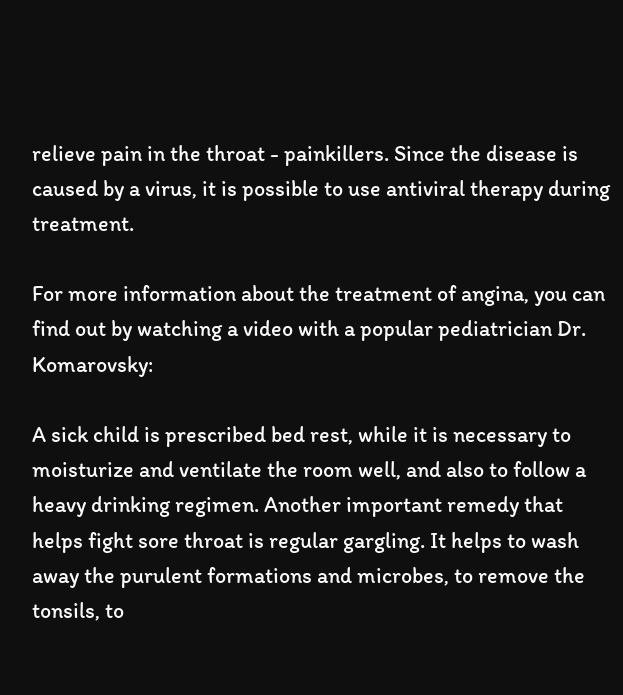relieve pain in the throat - painkillers. Since the disease is caused by a virus, it is possible to use antiviral therapy during treatment.

For more information about the treatment of angina, you can find out by watching a video with a popular pediatrician Dr. Komarovsky:

A sick child is prescribed bed rest, while it is necessary to moisturize and ventilate the room well, and also to follow a heavy drinking regimen. Another important remedy that helps fight sore throat is regular gargling. It helps to wash away the purulent formations and microbes, to remove the tonsils, to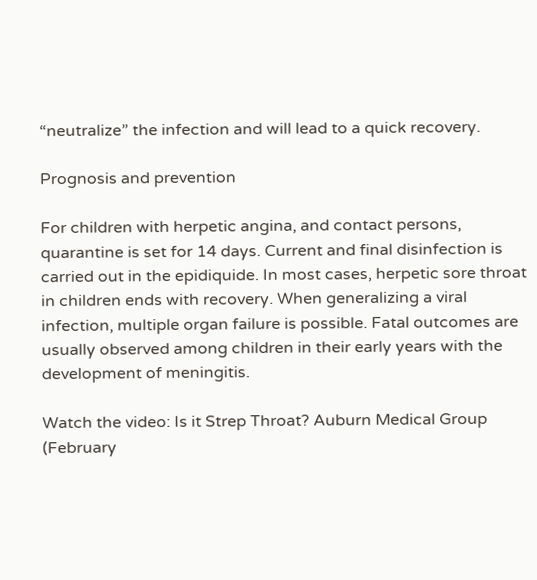“neutralize” the infection and will lead to a quick recovery.

Prognosis and prevention

For children with herpetic angina, and contact persons, quarantine is set for 14 days. Current and final disinfection is carried out in the epidiquide. In most cases, herpetic sore throat in children ends with recovery. When generalizing a viral infection, multiple organ failure is possible. Fatal outcomes are usually observed among children in their early years with the development of meningitis.

Watch the video: Is it Strep Throat? Auburn Medical Group (February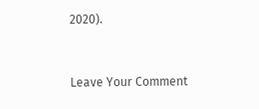2020).


Leave Your Comment